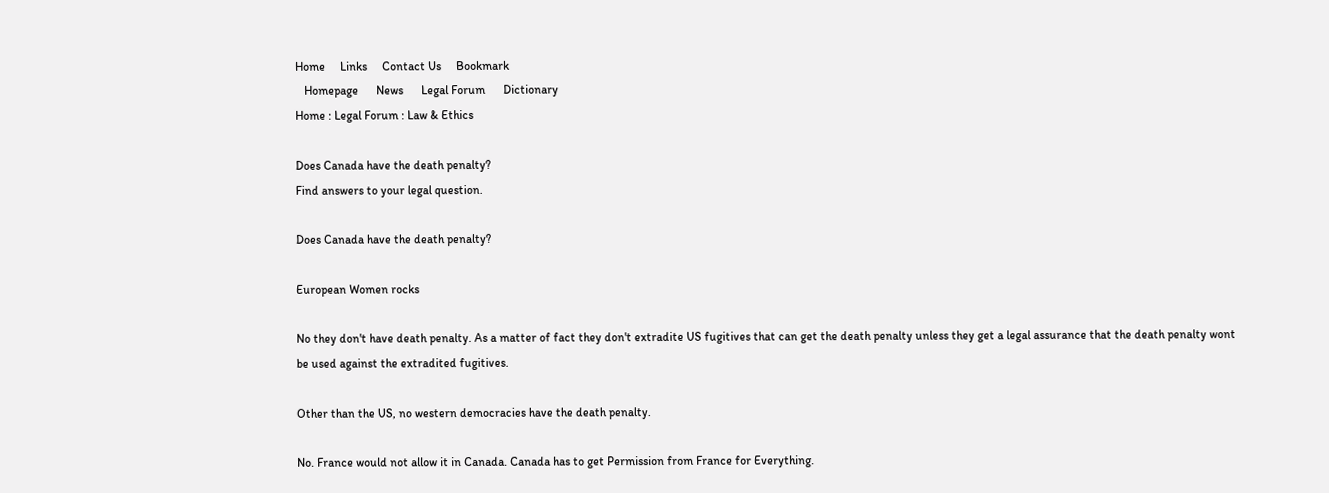Home     Links     Contact Us     Bookmark
   Homepage      News      Legal Forum      Dictionary
Home : Legal Forum : Law & Ethics

Does Canada have the death penalty?
Find answers to your legal question.

Does Canada have the death penalty?

European Women rocks

No they don't have death penalty. As a matter of fact they don't extradite US fugitives that can get the death penalty unless they get a legal assurance that the death penalty wont be used against the extradited fugitives.

Other than the US, no western democracies have the death penalty.

No. France would not allow it in Canada. Canada has to get Permission from France for Everything.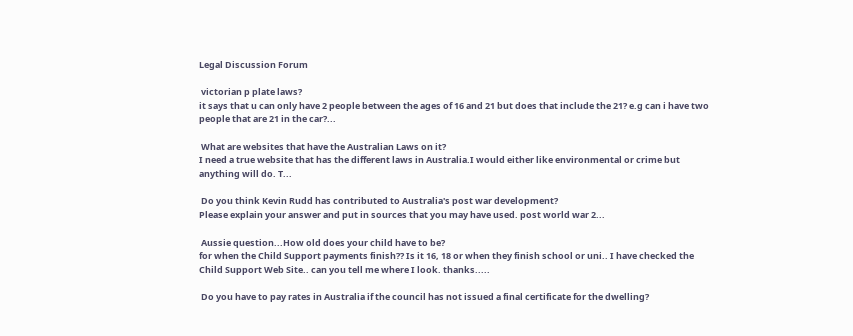Legal Discussion Forum

 victorian p plate laws?
it says that u can only have 2 people between the ages of 16 and 21 but does that include the 21? e.g can i have two people that are 21 in the car?...

 What are websites that have the Australian Laws on it?
I need a true website that has the different laws in Australia.I would either like environmental or crime but anything will do. T...

 Do you think Kevin Rudd has contributed to Australia's post war development?
Please explain your answer and put in sources that you may have used. post world war 2...

 Aussie question...How old does your child have to be?
for when the Child Support payments finish?? Is it 16, 18 or when they finish school or uni.. I have checked the Child Support Web Site.. can you tell me where I look. thanks.....

 Do you have to pay rates in Australia if the council has not issued a final certificate for the dwelling?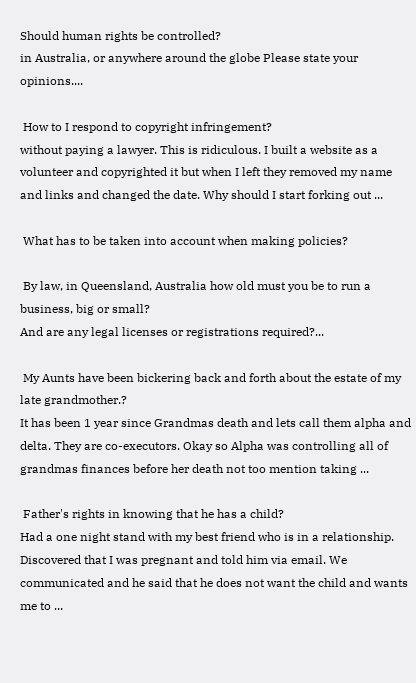Should human rights be controlled?
in Australia, or anywhere around the globe Please state your opinions....

 How to I respond to copyright infringement?
without paying a lawyer. This is ridiculous. I built a website as a volunteer and copyrighted it but when I left they removed my name and links and changed the date. Why should I start forking out ...

 What has to be taken into account when making policies?

 By law, in Queensland, Australia how old must you be to run a business, big or small?
And are any legal licenses or registrations required?...

 My Aunts have been bickering back and forth about the estate of my late grandmother.?
It has been 1 year since Grandmas death and lets call them alpha and delta. They are co-executors. Okay so Alpha was controlling all of grandmas finances before her death not too mention taking ...

 Father's rights in knowing that he has a child?
Had a one night stand with my best friend who is in a relationship. Discovered that I was pregnant and told him via email. We communicated and he said that he does not want the child and wants me to ...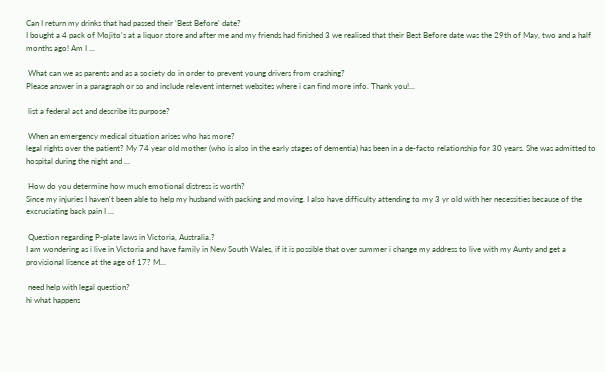Can I return my drinks that had passed their 'Best Before' date?
I bought a 4 pack of Mojito's at a liquor store and after me and my friends had finished 3 we realised that their Best Before date was the 29th of May, two and a half months ago! Am I ...

 What can we as parents and as a society do in order to prevent young drivers from crashing?
Please answer in a paragraph or so and include relevent internet websites where i can find more info. Thank you!...

 list a federal act and describe its purpose?

 When an emergency medical situation arises who has more?
legal rights over the patient? My 74 year old mother (who is also in the early stages of dementia) has been in a de-facto relationship for 30 years. She was admitted to hospital during the night and ...

 How do you determine how much emotional distress is worth?
Since my injuries I haven't been able to help my husband with packing and moving. I also have difficulty attending to my 3 yr old with her necessities because of the excruciating back pain I ...

 Question regarding P-plate laws in Victoria, Australia.?
I am wondering as i live in Victoria and have family in New South Wales, if it is possible that over summer i change my address to live with my Aunty and get a provisional lisence at the age of 17? M...

 need help with legal question?
hi what happens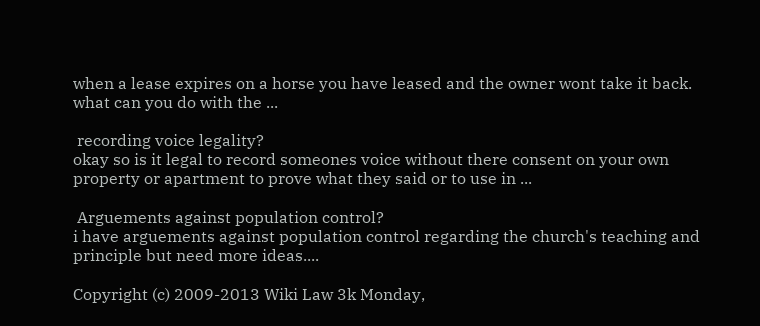when a lease expires on a horse you have leased and the owner wont take it back. what can you do with the ...

 recording voice legality?
okay so is it legal to record someones voice without there consent on your own property or apartment to prove what they said or to use in ...

 Arguements against population control?
i have arguements against population control regarding the church's teaching and principle but need more ideas....

Copyright (c) 2009-2013 Wiki Law 3k Monday,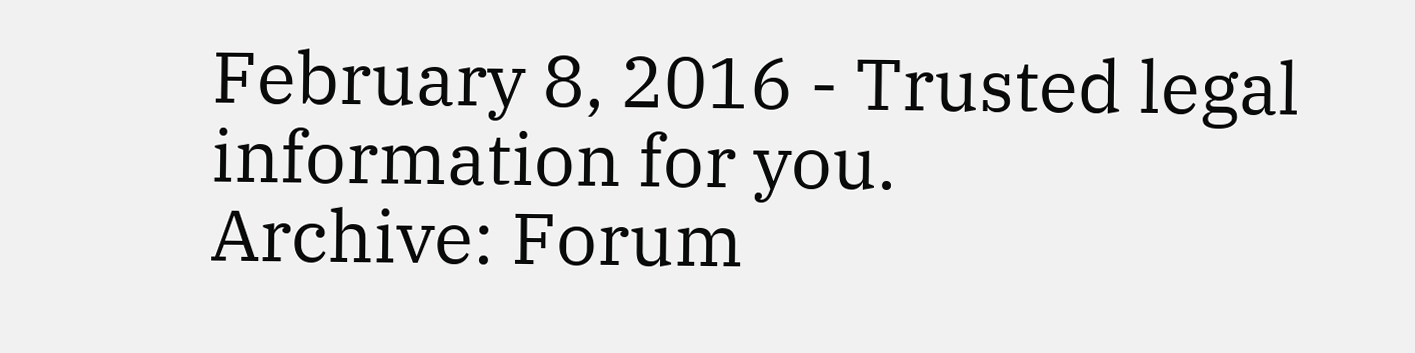February 8, 2016 - Trusted legal information for you.
Archive: Forum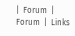|  Forum  |  Forum  |  Links